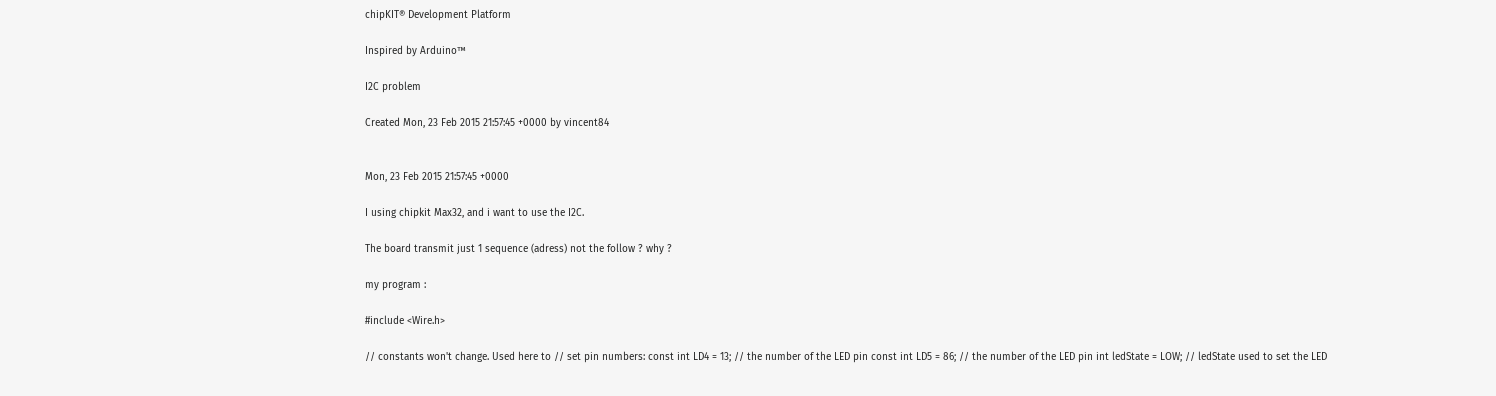chipKIT® Development Platform

Inspired by Arduino™

I2C problem

Created Mon, 23 Feb 2015 21:57:45 +0000 by vincent84


Mon, 23 Feb 2015 21:57:45 +0000

I using chipkit Max32, and i want to use the I2C.

The board transmit just 1 sequence (adress) not the follow ? why ?

my program :

#include <Wire.h>

// constants won't change. Used here to // set pin numbers: const int LD4 = 13; // the number of the LED pin const int LD5 = 86; // the number of the LED pin int ledState = LOW; // ledState used to set the LED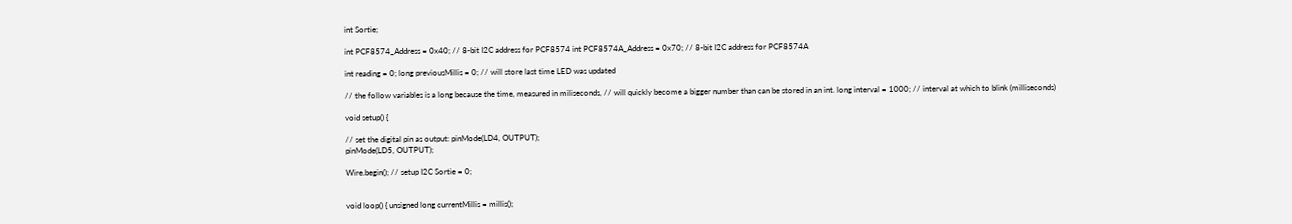int Sortie;

int PCF8574_Address = 0x40; // 8-bit I2C address for PCF8574 int PCF8574A_Address = 0x70; // 8-bit I2C address for PCF8574A

int reading = 0; long previousMillis = 0; // will store last time LED was updated

// the follow variables is a long because the time, measured in miliseconds, // will quickly become a bigger number than can be stored in an int. long interval = 1000; // interval at which to blink (milliseconds)

void setup() {

// set the digital pin as output: pinMode(LD4, OUTPUT);
pinMode(LD5, OUTPUT);

Wire.begin(); // setup I2C Sortie = 0;


void loop() { unsigned long currentMillis = millis();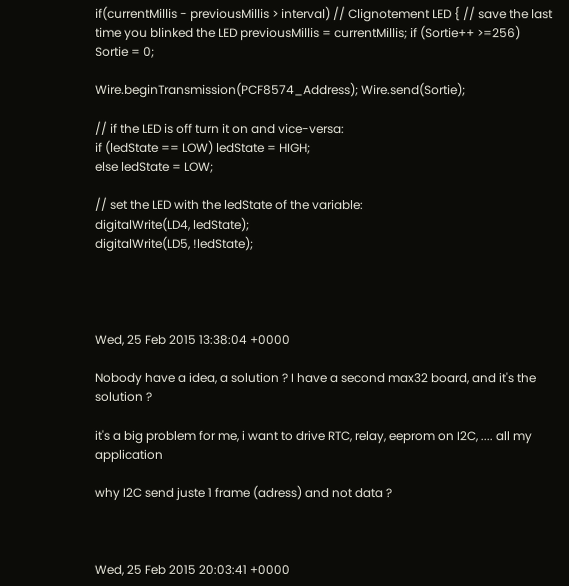if(currentMillis - previousMillis > interval) // Clignotement LED { // save the last time you blinked the LED previousMillis = currentMillis; if (Sortie++ >=256) Sortie = 0;

Wire.beginTransmission(PCF8574_Address); Wire.send(Sortie);

// if the LED is off turn it on and vice-versa:
if (ledState == LOW) ledState = HIGH;
else ledState = LOW;

// set the LED with the ledState of the variable:
digitalWrite(LD4, ledState);
digitalWrite(LD5, !ledState);




Wed, 25 Feb 2015 13:38:04 +0000

Nobody have a idea, a solution ? I have a second max32 board, and it's the solution ?

it's a big problem for me, i want to drive RTC, relay, eeprom on I2C, .... all my application

why I2C send juste 1 frame (adress) and not data ?



Wed, 25 Feb 2015 20:03:41 +0000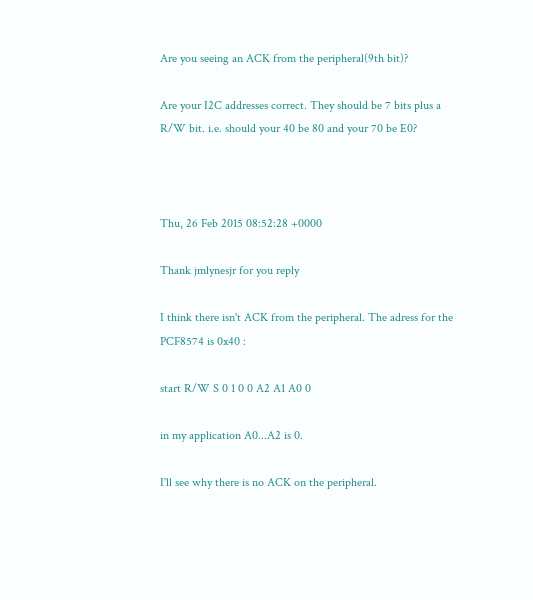Are you seeing an ACK from the peripheral(9th bit)?

Are your I2C addresses correct. They should be 7 bits plus a R/W bit. i.e. should your 40 be 80 and your 70 be E0?



Thu, 26 Feb 2015 08:52:28 +0000

Thank jmlynesjr for you reply

I think there isn't ACK from the peripheral. The adress for the PCF8574 is 0x40 :

start R/W S 0 1 0 0 A2 A1 A0 0

in my application A0...A2 is 0.

I'll see why there is no ACK on the peripheral.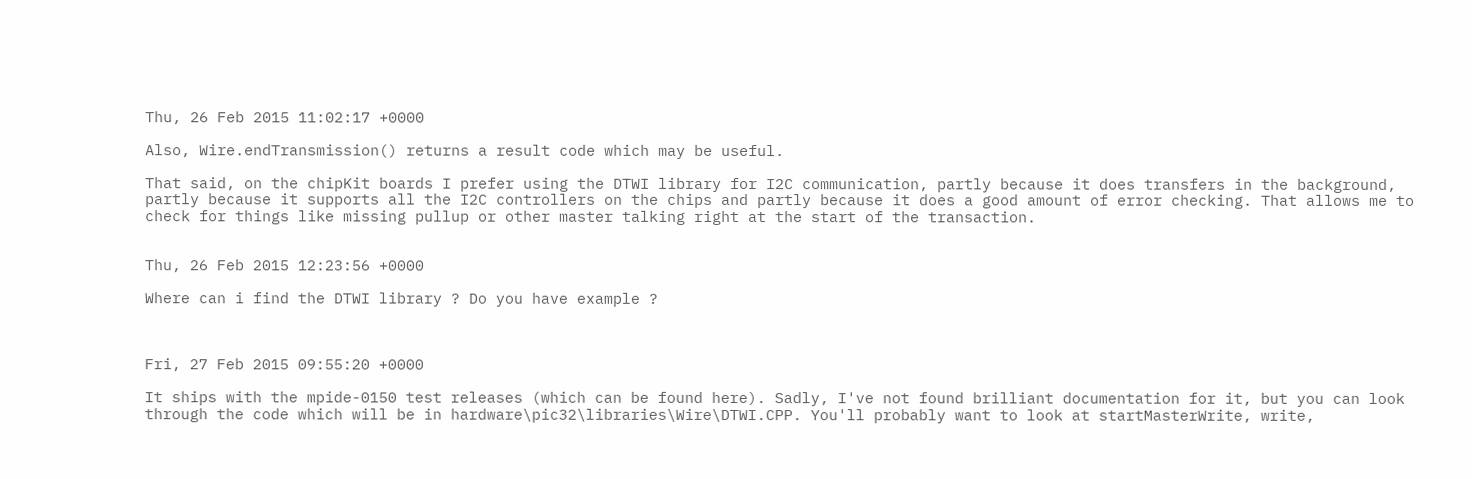Thu, 26 Feb 2015 11:02:17 +0000

Also, Wire.endTransmission() returns a result code which may be useful.

That said, on the chipKit boards I prefer using the DTWI library for I2C communication, partly because it does transfers in the background, partly because it supports all the I2C controllers on the chips and partly because it does a good amount of error checking. That allows me to check for things like missing pullup or other master talking right at the start of the transaction.


Thu, 26 Feb 2015 12:23:56 +0000

Where can i find the DTWI library ? Do you have example ?



Fri, 27 Feb 2015 09:55:20 +0000

It ships with the mpide-0150 test releases (which can be found here). Sadly, I've not found brilliant documentation for it, but you can look through the code which will be in hardware\pic32\libraries\Wire\DTWI.CPP. You'll probably want to look at startMasterWrite, write,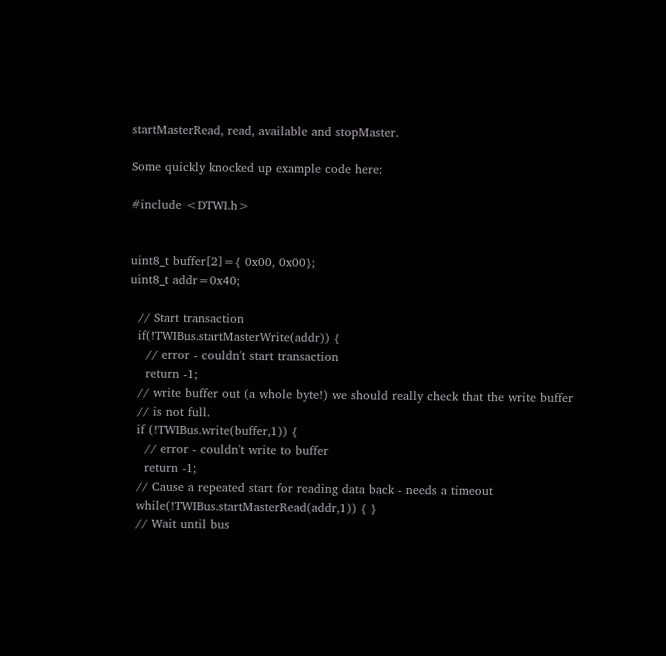startMasterRead, read, available and stopMaster.

Some quickly knocked up example code here:

#include <DTWI.h>


uint8_t buffer[2]={ 0x00, 0x00};
uint8_t addr=0x40;

  // Start transaction
  if(!TWIBus.startMasterWrite(addr)) {
    // error - couldn't start transaction
    return -1;
  // write buffer out (a whole byte!) we should really check that the write buffer
  // is not full.
  if (!TWIBus.write(buffer,1)) {
    // error - couldn't write to buffer
    return -1;
  // Cause a repeated start for reading data back - needs a timeout
  while(!TWIBus.startMasterRead(addr,1)) { }
  // Wait until bus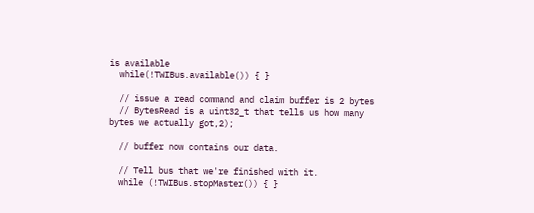is available
  while(!TWIBus.available()) { }

  // issue a read command and claim buffer is 2 bytes
  // BytesRead is a uint32_t that tells us how many bytes we actually got,2);

  // buffer now contains our data.

  // Tell bus that we're finished with it.
  while (!TWIBus.stopMaster()) { }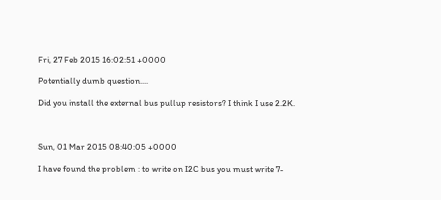Fri, 27 Feb 2015 16:02:51 +0000

Potentially dumb question....

Did you install the external bus pullup resistors? I think I use 2.2K.



Sun, 01 Mar 2015 08:40:05 +0000

I have found the problem : to write on I2C bus you must write 7-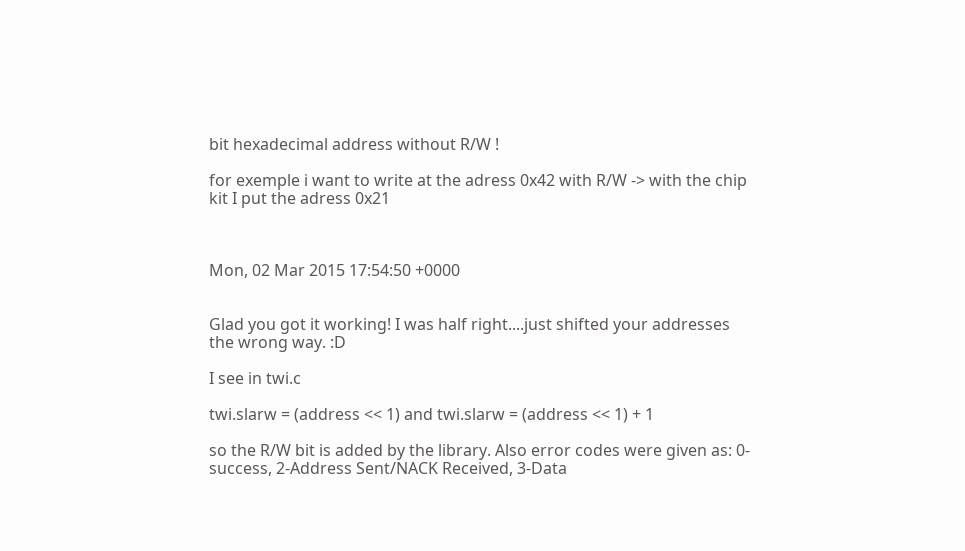bit hexadecimal address without R/W !

for exemple i want to write at the adress 0x42 with R/W -> with the chip kit I put the adress 0x21



Mon, 02 Mar 2015 17:54:50 +0000


Glad you got it working! I was half right....just shifted your addresses the wrong way. :D

I see in twi.c

twi.slarw = (address << 1) and twi.slarw = (address << 1) + 1

so the R/W bit is added by the library. Also error codes were given as: 0-success, 2-Address Sent/NACK Received, 3-Data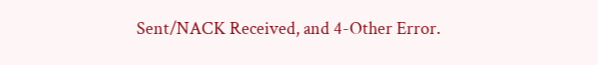Sent/NACK Received, and 4-Other Error.